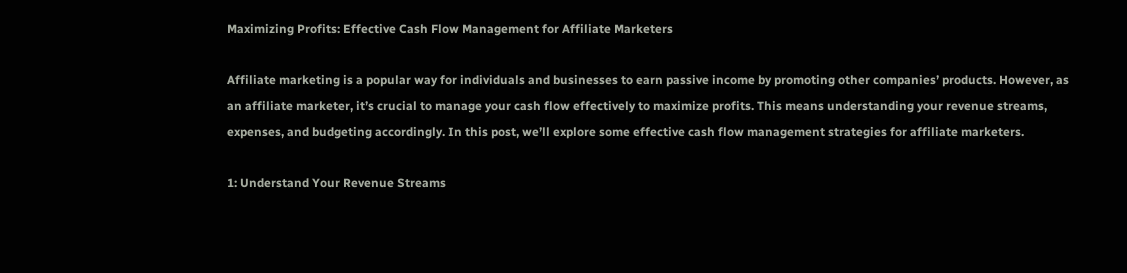Maximizing Profits: Effective Cash Flow Management for Affiliate Marketers

Affiliate marketing is a popular way for individuals and businesses to earn passive income by promoting other companies’ products. However, as an affiliate marketer, it’s crucial to manage your cash flow effectively to maximize profits. This means understanding your revenue streams, expenses, and budgeting accordingly. In this post, we’ll explore some effective cash flow management strategies for affiliate marketers.

1: Understand Your Revenue Streams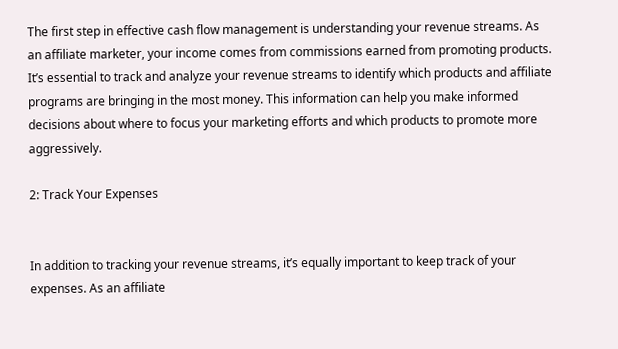The first step in effective cash flow management is understanding your revenue streams. As an affiliate marketer, your income comes from commissions earned from promoting products. It’s essential to track and analyze your revenue streams to identify which products and affiliate programs are bringing in the most money. This information can help you make informed decisions about where to focus your marketing efforts and which products to promote more aggressively.

2: Track Your Expenses


In addition to tracking your revenue streams, it’s equally important to keep track of your expenses. As an affiliate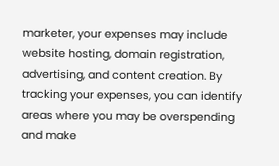marketer, your expenses may include website hosting, domain registration, advertising, and content creation. By tracking your expenses, you can identify areas where you may be overspending and make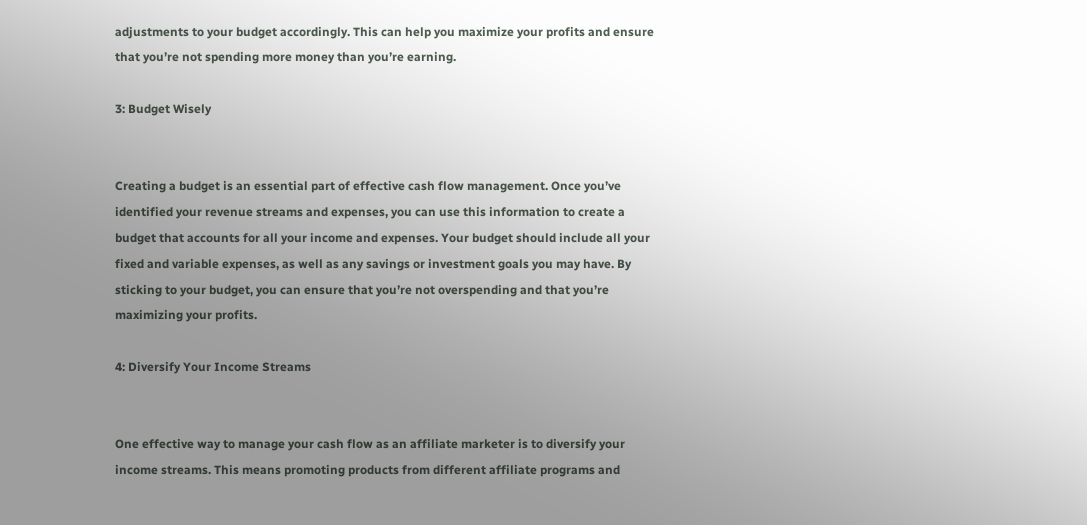adjustments to your budget accordingly. This can help you maximize your profits and ensure that you’re not spending more money than you’re earning.

3: Budget Wisely


Creating a budget is an essential part of effective cash flow management. Once you’ve identified your revenue streams and expenses, you can use this information to create a budget that accounts for all your income and expenses. Your budget should include all your fixed and variable expenses, as well as any savings or investment goals you may have. By sticking to your budget, you can ensure that you’re not overspending and that you’re maximizing your profits.

4: Diversify Your Income Streams


One effective way to manage your cash flow as an affiliate marketer is to diversify your income streams. This means promoting products from different affiliate programs and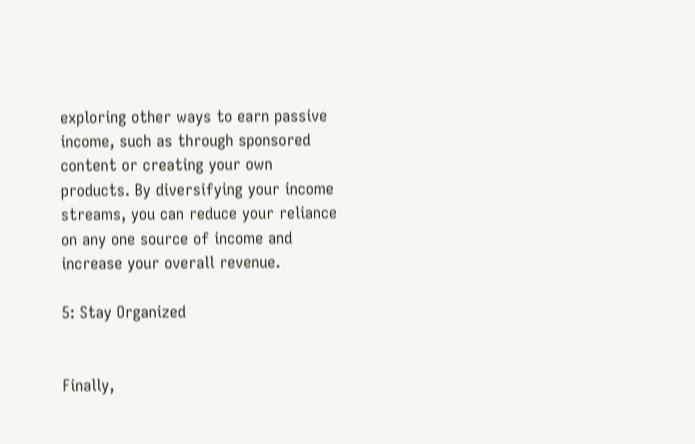exploring other ways to earn passive income, such as through sponsored content or creating your own products. By diversifying your income streams, you can reduce your reliance on any one source of income and increase your overall revenue.

5: Stay Organized


Finally,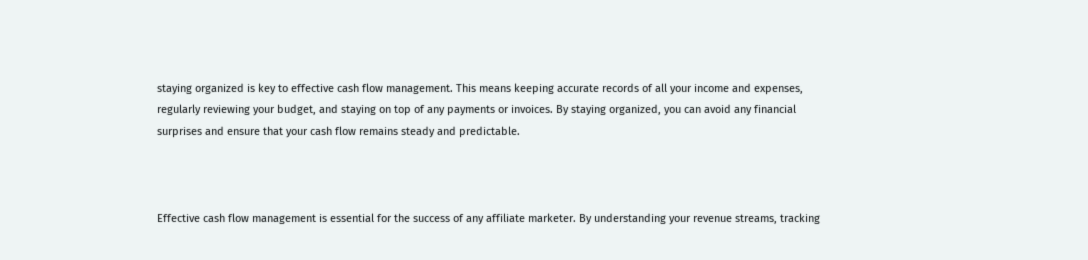staying organized is key to effective cash flow management. This means keeping accurate records of all your income and expenses, regularly reviewing your budget, and staying on top of any payments or invoices. By staying organized, you can avoid any financial surprises and ensure that your cash flow remains steady and predictable.



Effective cash flow management is essential for the success of any affiliate marketer. By understanding your revenue streams, tracking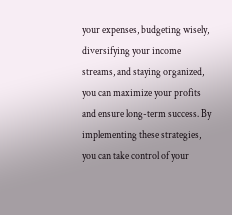your expenses, budgeting wisely, diversifying your income streams, and staying organized, you can maximize your profits and ensure long-term success. By implementing these strategies, you can take control of your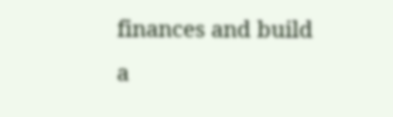finances and build a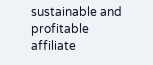sustainable and profitable affiliate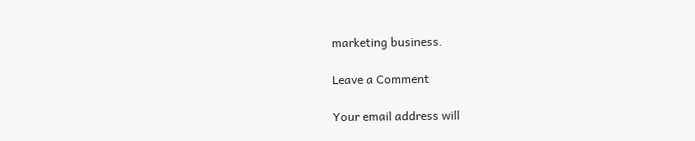marketing business.

Leave a Comment

Your email address will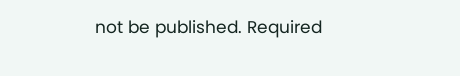not be published. Required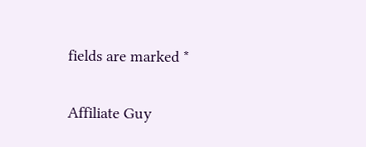fields are marked *

Affiliate Guy